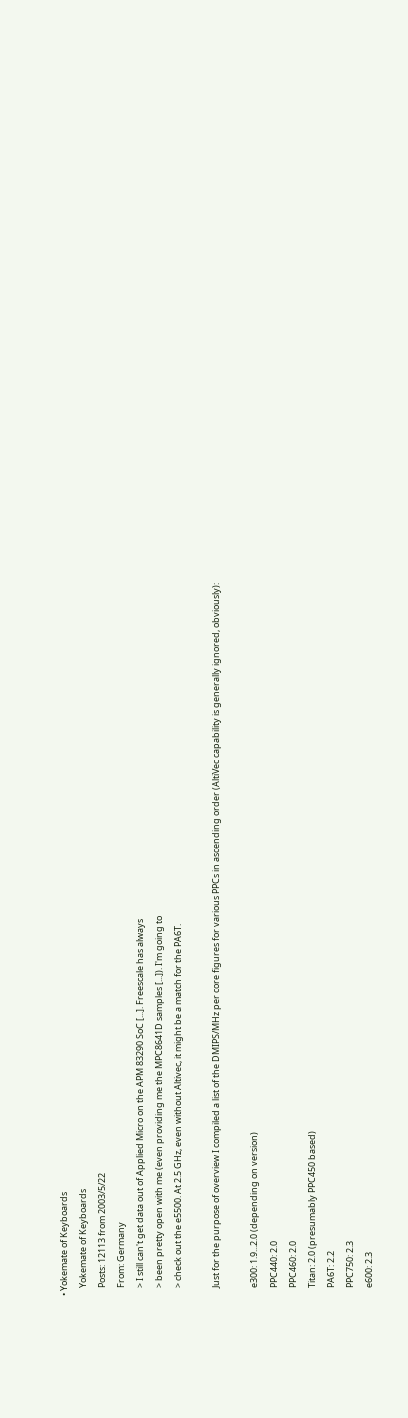• Yokemate of Keyboards
    Yokemate of Keyboards
    Posts: 12113 from 2003/5/22
    From: Germany
    > I still can't get data out of Applied Micro on the APM 83290 SoC [...]. Freescale has always
    > been pretty open with me (even providing me the MPC8641D samples [...]). I'm going to
    > check out the e5500. At 2.5 GHz, even without Altivec, it might be a match for the PA6T.

    Just for the purpose of overview I compiled a list of the DMIPS/MHz per core figures for various PPCs in ascending order (AltiVec capability is generally ignored, obviously):

    e300: 1.9...2.0 (depending on version)
    PPC440: 2.0
    PPC460: 2.0
    Titan: 2.0 (presumably PPC450 based)
    PA6T: 2.2
    PPC750: 2.3
    e600: 2.3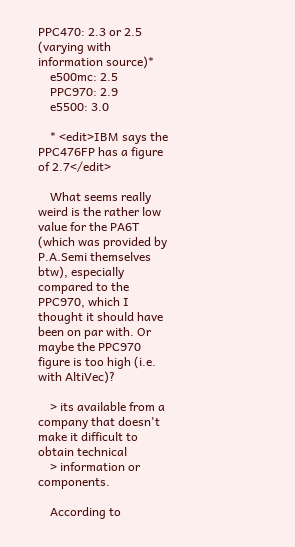PPC470: 2.3 or 2.5 (varying with information source)*
    e500mc: 2.5
    PPC970: 2.9
    e5500: 3.0

    * <edit>IBM says the PPC476FP has a figure of 2.7</edit>

    What seems really weird is the rather low value for the PA6T (which was provided by P.A.Semi themselves btw), especially compared to the PPC970, which I thought it should have been on par with. Or maybe the PPC970 figure is too high (i.e. with AltiVec)?

    > its available from a company that doesn't make it difficult to obtain technical
    > information or components.

    According to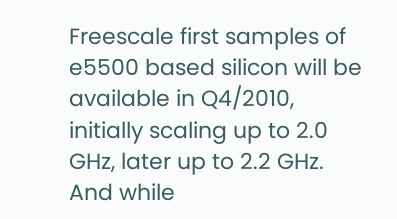Freescale first samples of e5500 based silicon will be available in Q4/2010, initially scaling up to 2.0 GHz, later up to 2.2 GHz. And while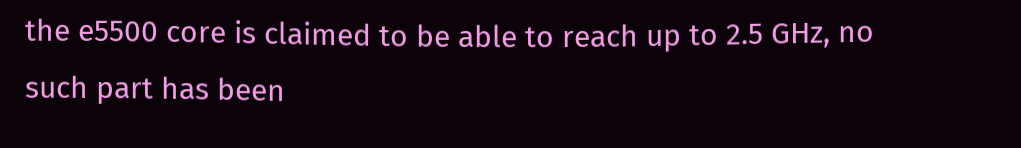the e5500 core is claimed to be able to reach up to 2.5 GHz, no such part has been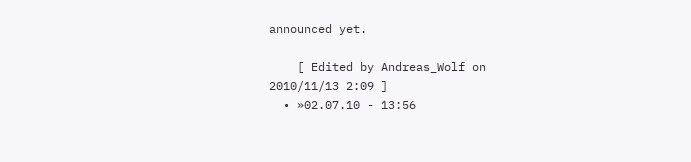announced yet.

    [ Edited by Andreas_Wolf on 2010/11/13 2:09 ]
  • »02.07.10 - 13:56